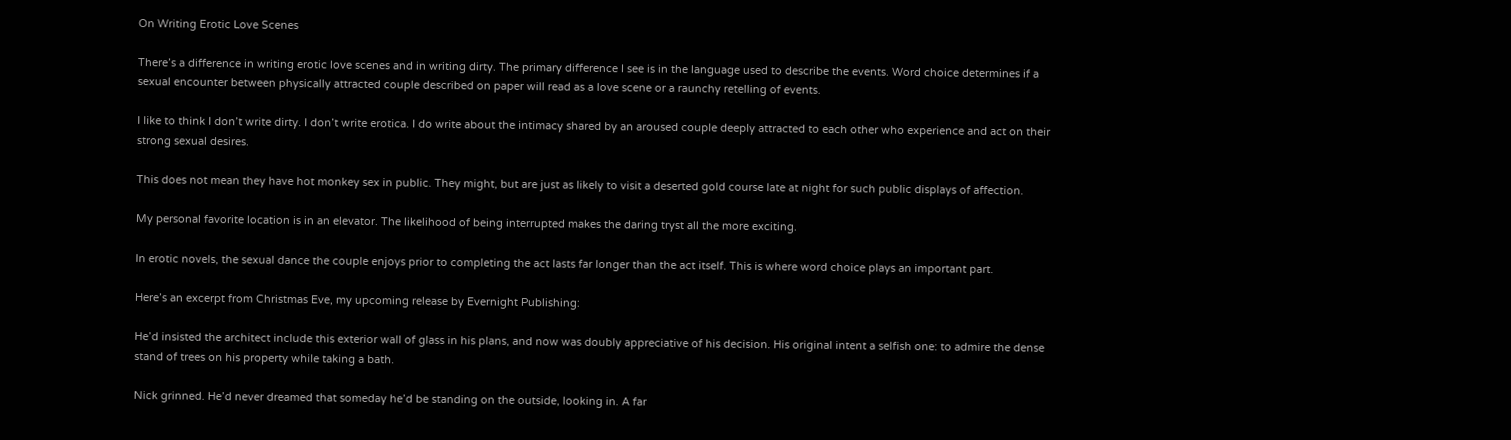On Writing Erotic Love Scenes

There’s a difference in writing erotic love scenes and in writing dirty. The primary difference I see is in the language used to describe the events. Word choice determines if a sexual encounter between physically attracted couple described on paper will read as a love scene or a raunchy retelling of events.

I like to think I don’t write dirty. I don’t write erotica. I do write about the intimacy shared by an aroused couple deeply attracted to each other who experience and act on their strong sexual desires.

This does not mean they have hot monkey sex in public. They might, but are just as likely to visit a deserted gold course late at night for such public displays of affection.

My personal favorite location is in an elevator. The likelihood of being interrupted makes the daring tryst all the more exciting.

In erotic novels, the sexual dance the couple enjoys prior to completing the act lasts far longer than the act itself. This is where word choice plays an important part.

Here’s an excerpt from Christmas Eve, my upcoming release by Evernight Publishing:

He’d insisted the architect include this exterior wall of glass in his plans, and now was doubly appreciative of his decision. His original intent a selfish one: to admire the dense stand of trees on his property while taking a bath.

Nick grinned. He’d never dreamed that someday he’d be standing on the outside, looking in. A far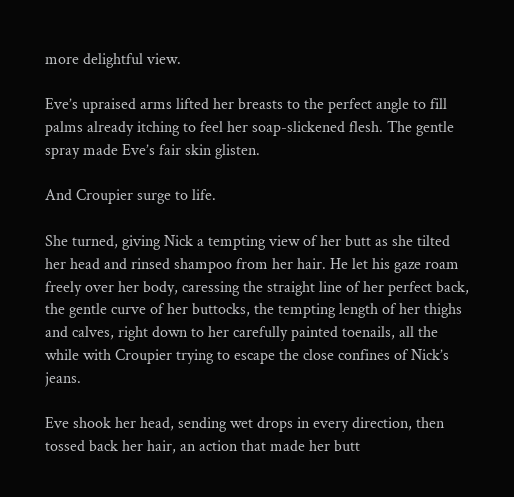more delightful view.

Eve’s upraised arms lifted her breasts to the perfect angle to fill palms already itching to feel her soap-slickened flesh. The gentle spray made Eve’s fair skin glisten.

And Croupier surge to life.

She turned, giving Nick a tempting view of her butt as she tilted her head and rinsed shampoo from her hair. He let his gaze roam freely over her body, caressing the straight line of her perfect back, the gentle curve of her buttocks, the tempting length of her thighs and calves, right down to her carefully painted toenails, all the while with Croupier trying to escape the close confines of Nick’s jeans.

Eve shook her head, sending wet drops in every direction, then tossed back her hair, an action that made her butt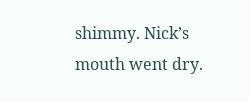shimmy. Nick’s mouth went dry.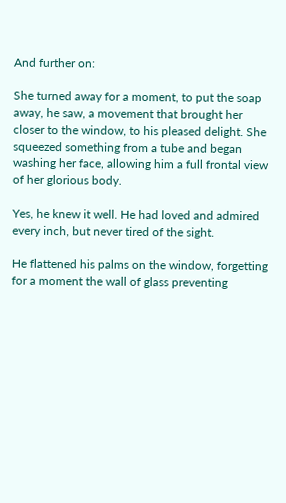And further on:

She turned away for a moment, to put the soap away, he saw, a movement that brought her closer to the window, to his pleased delight. She squeezed something from a tube and began washing her face, allowing him a full frontal view of her glorious body.

Yes, he knew it well. He had loved and admired every inch, but never tired of the sight.

He flattened his palms on the window, forgetting for a moment the wall of glass preventing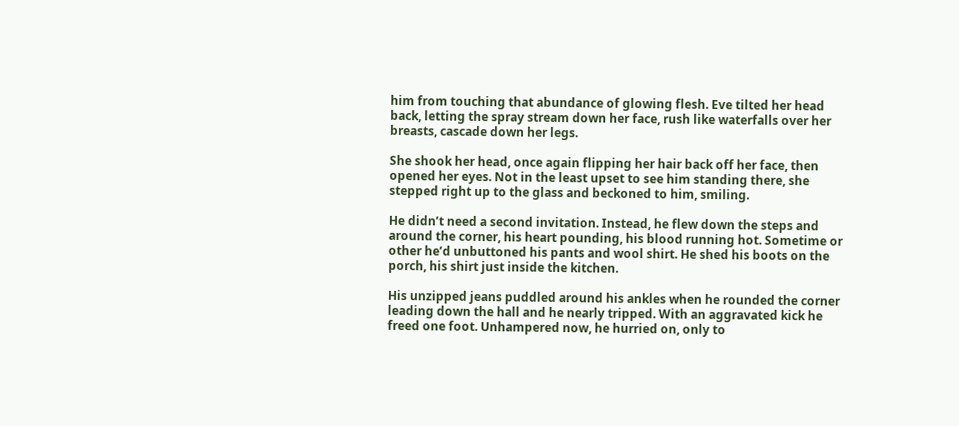him from touching that abundance of glowing flesh. Eve tilted her head back, letting the spray stream down her face, rush like waterfalls over her breasts, cascade down her legs.

She shook her head, once again flipping her hair back off her face, then opened her eyes. Not in the least upset to see him standing there, she stepped right up to the glass and beckoned to him, smiling.

He didn’t need a second invitation. Instead, he flew down the steps and around the corner, his heart pounding, his blood running hot. Sometime or other he’d unbuttoned his pants and wool shirt. He shed his boots on the porch, his shirt just inside the kitchen.

His unzipped jeans puddled around his ankles when he rounded the corner leading down the hall and he nearly tripped. With an aggravated kick he freed one foot. Unhampered now, he hurried on, only to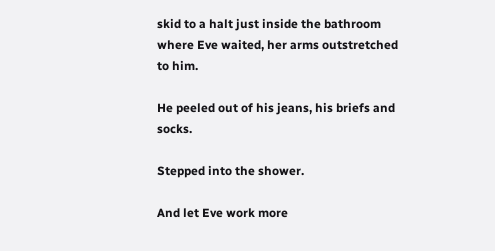skid to a halt just inside the bathroom where Eve waited, her arms outstretched to him.

He peeled out of his jeans, his briefs and socks.

Stepped into the shower.

And let Eve work more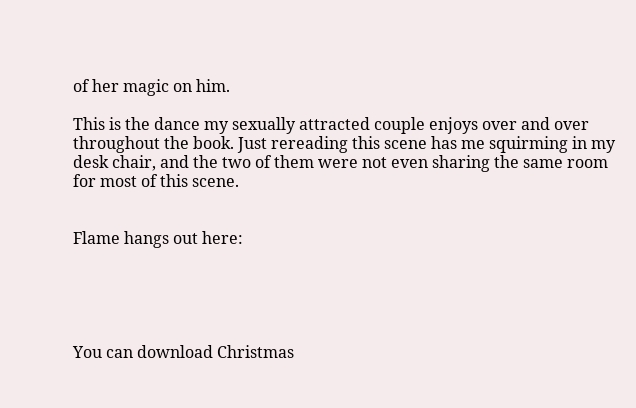of her magic on him.

This is the dance my sexually attracted couple enjoys over and over throughout the book. Just rereading this scene has me squirming in my desk chair, and the two of them were not even sharing the same room for most of this scene.


Flame hangs out here:





You can download Christmas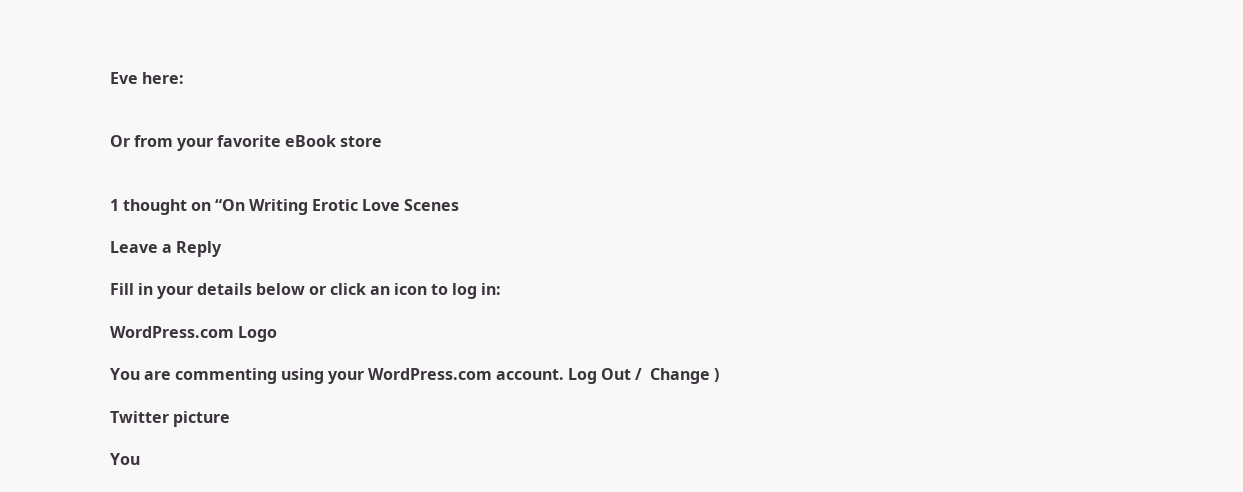Eve here:


Or from your favorite eBook store


1 thought on “On Writing Erotic Love Scenes

Leave a Reply

Fill in your details below or click an icon to log in:

WordPress.com Logo

You are commenting using your WordPress.com account. Log Out /  Change )

Twitter picture

You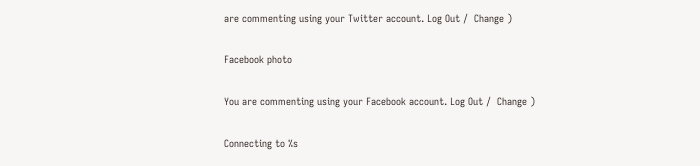are commenting using your Twitter account. Log Out /  Change )

Facebook photo

You are commenting using your Facebook account. Log Out /  Change )

Connecting to %s